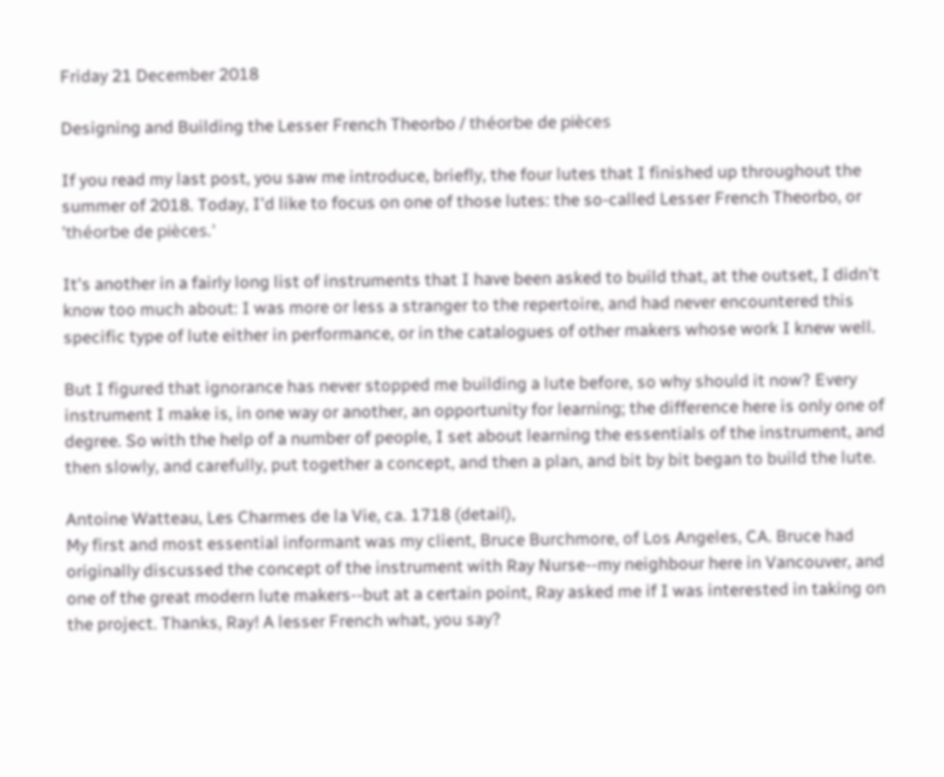Friday 21 December 2018

Designing and Building the Lesser French Theorbo / théorbe de pièces

If you read my last post, you saw me introduce, briefly, the four lutes that I finished up throughout the summer of 2018. Today, I'd like to focus on one of those lutes: the so-called Lesser French Theorbo, or 'théorbe de pièces.'

It's another in a fairly long list of instruments that I have been asked to build that, at the outset, I didn't know too much about: I was more or less a stranger to the repertoire, and had never encountered this specific type of lute either in performance, or in the catalogues of other makers whose work I knew well.

But I figured that ignorance has never stopped me building a lute before, so why should it now? Every instrument I make is, in one way or another, an opportunity for learning; the difference here is only one of degree. So with the help of a number of people, I set about learning the essentials of the instrument, and then slowly, and carefully, put together a concept, and then a plan, and bit by bit began to build the lute.

Antoine Watteau, Les Charmes de la Vie, ca. 1718 (detail),
My first and most essential informant was my client, Bruce Burchmore, of Los Angeles, CA. Bruce had originally discussed the concept of the instrument with Ray Nurse--my neighbour here in Vancouver, and one of the great modern lute makers--but at a certain point, Ray asked me if I was interested in taking on the project. Thanks, Ray! A lesser French what, you say?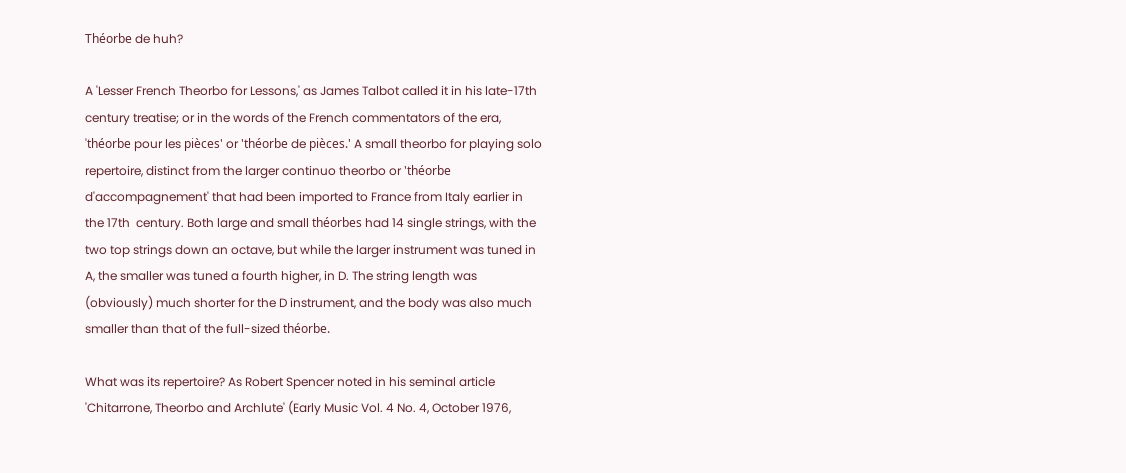Théorbe de huh?

A 'Lesser French Theorbo for Lessons,' as James Talbot called it in his late-17th century treatise; or in the words of the French commentators of the era, 'théorbe pour les pièces' or 'théorbe de pièces.' A small theorbo for playing solo repertoire, distinct from the larger continuo theorbo or 'théorbe d'accompagnement' that had been imported to France from Italy earlier in the 17th  century. Both large and small théorbes had 14 single strings, with the two top strings down an octave, but while the larger instrument was tuned in A, the smaller was tuned a fourth higher, in D. The string length was (obviously) much shorter for the D instrument, and the body was also much smaller than that of the full-sized théorbe.

What was its repertoire? As Robert Spencer noted in his seminal article 'Chitarrone, Theorbo and Archlute' (Early Music Vol. 4 No. 4, October 1976,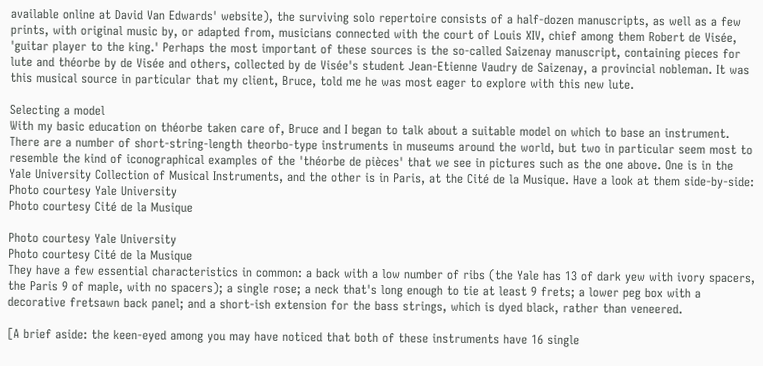available online at David Van Edwards' website), the surviving solo repertoire consists of a half-dozen manuscripts, as well as a few prints, with original music by, or adapted from, musicians connected with the court of Louis XIV, chief among them Robert de Visée, 'guitar player to the king.' Perhaps the most important of these sources is the so-called Saizenay manuscript, containing pieces for lute and théorbe by de Visée and others, collected by de Visée's student Jean-Etienne Vaudry de Saizenay, a provincial nobleman. It was this musical source in particular that my client, Bruce, told me he was most eager to explore with this new lute.

Selecting a model
With my basic education on théorbe taken care of, Bruce and I began to talk about a suitable model on which to base an instrument. There are a number of short-string-length theorbo-type instruments in museums around the world, but two in particular seem most to resemble the kind of iconographical examples of the 'théorbe de pièces' that we see in pictures such as the one above. One is in the Yale University Collection of Musical Instruments, and the other is in Paris, at the Cité de la Musique. Have a look at them side-by-side:
Photo courtesy Yale University
Photo courtesy Cité de la Musique

Photo courtesy Yale University
Photo courtesy Cité de la Musique
They have a few essential characteristics in common: a back with a low number of ribs (the Yale has 13 of dark yew with ivory spacers, the Paris 9 of maple, with no spacers); a single rose; a neck that's long enough to tie at least 9 frets; a lower peg box with a decorative fretsawn back panel; and a short-ish extension for the bass strings, which is dyed black, rather than veneered.

[A brief aside: the keen-eyed among you may have noticed that both of these instruments have 16 single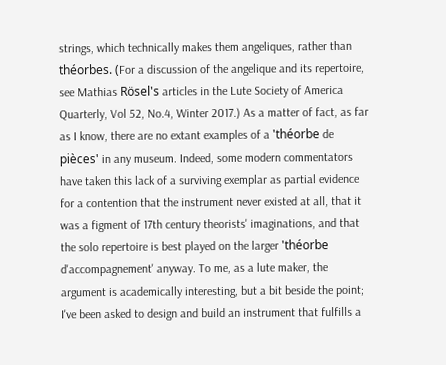strings, which technically makes them angeliques, rather than théorbes. (For a discussion of the angelique and its repertoire, see Mathias Rösel's articles in the Lute Society of America Quarterly, Vol 52, No.4, Winter 2017.) As a matter of fact, as far as I know, there are no extant examples of a 'théorbe de pièces' in any museum. Indeed, some modern commentators have taken this lack of a surviving exemplar as partial evidence for a contention that the instrument never existed at all, that it was a figment of 17th century theorists' imaginations, and that the solo repertoire is best played on the larger 'théorbe d'accompagnement' anyway. To me, as a lute maker, the argument is academically interesting, but a bit beside the point; I've been asked to design and build an instrument that fulfills a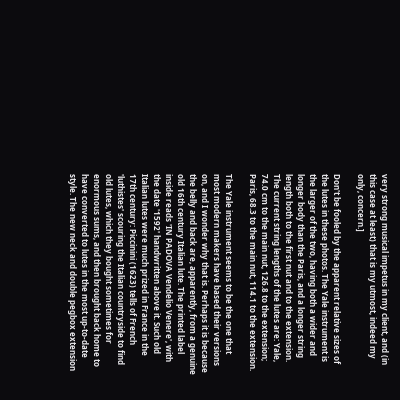very strong musical impetus in my client, and (in this case at least) that is my utmost, indeed my only, concern.]

Don't be fooled by the apparent relative sizes of the lutes in these photos. The Yale instrument is the larger of the two, having both a wider and longer body than the Paris, and a longer string length both to the first nut and to the extension. The current string lengths of the lutes are: Yale, 74.0 cm to the main nut, 126.8 to the extension; Paris, 68.3 to the main nut, 114.1 to the extension.

The Yale instrument seems to be the one that most modern makers have based their versions on, and I wonder why that is. Perhaps it is because the belly and back are, apparently, from a genuine old 16th century Italian lute. The printed label inside reads 'IN PADOVA Vendelio Venere', with the date '1592' handwritten above it. Such old Italian lutes were much prized in France in the 17th century: Piccinini (1623) tells of French 'luthistes' scouring the Italian countryside to find old lutes, which they bought sometimes for enormous sums, and then brought back home to have converted to lutes in the most up-to-date style. The new neck and double pegbox extension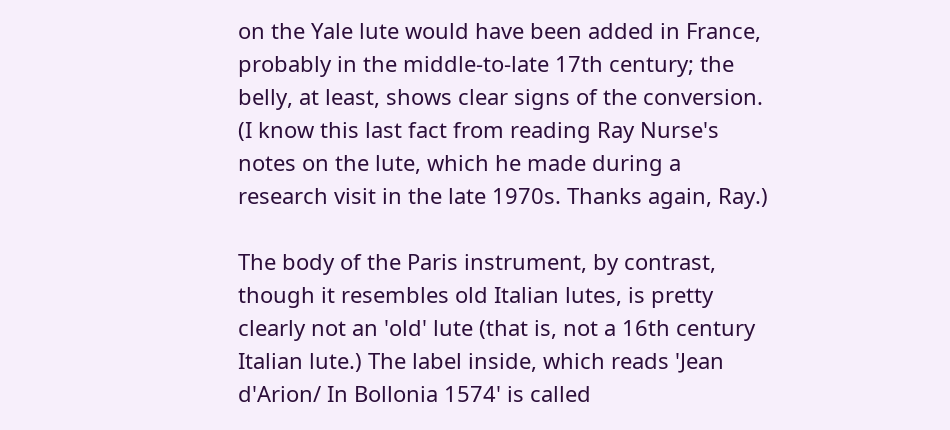on the Yale lute would have been added in France, probably in the middle-to-late 17th century; the belly, at least, shows clear signs of the conversion. (I know this last fact from reading Ray Nurse's notes on the lute, which he made during a research visit in the late 1970s. Thanks again, Ray.)

The body of the Paris instrument, by contrast, though it resembles old Italian lutes, is pretty clearly not an 'old' lute (that is, not a 16th century Italian lute.) The label inside, which reads 'Jean d'Arion/ In Bollonia 1574' is called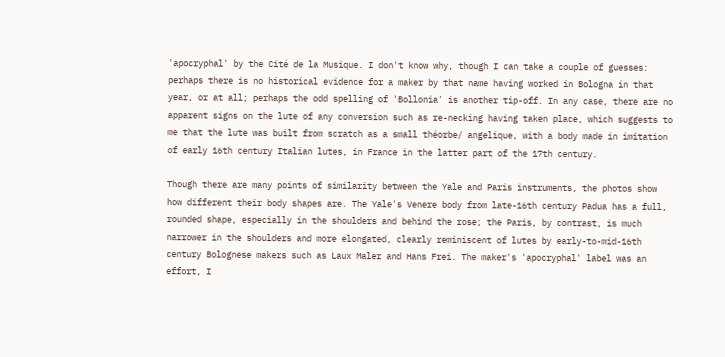'apocryphal' by the Cité de la Musique. I don't know why, though I can take a couple of guesses: perhaps there is no historical evidence for a maker by that name having worked in Bologna in that year, or at all; perhaps the odd spelling of 'Bollonia' is another tip-off. In any case, there are no apparent signs on the lute of any conversion such as re-necking having taken place, which suggests to me that the lute was built from scratch as a small théorbe/ angelique, with a body made in imitation of early 16th century Italian lutes, in France in the latter part of the 17th century.

Though there are many points of similarity between the Yale and Paris instruments, the photos show how different their body shapes are. The Yale's Venere body from late-16th century Padua has a full, rounded shape, especially in the shoulders and behind the rose; the Paris, by contrast, is much narrower in the shoulders and more elongated, clearly reminiscent of lutes by early-to-mid-16th century Bolognese makers such as Laux Maler and Hans Frei. The maker's 'apocryphal' label was an effort, I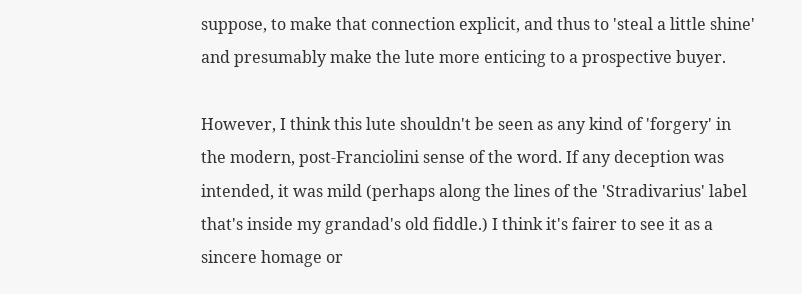suppose, to make that connection explicit, and thus to 'steal a little shine' and presumably make the lute more enticing to a prospective buyer.

However, I think this lute shouldn't be seen as any kind of 'forgery' in the modern, post-Franciolini sense of the word. If any deception was intended, it was mild (perhaps along the lines of the 'Stradivarius' label that's inside my grandad's old fiddle.) I think it's fairer to see it as a sincere homage or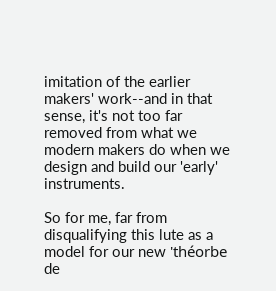imitation of the earlier makers' work--and in that sense, it's not too far removed from what we modern makers do when we design and build our 'early' instruments.

So for me, far from disqualifying this lute as a model for our new 'théorbe de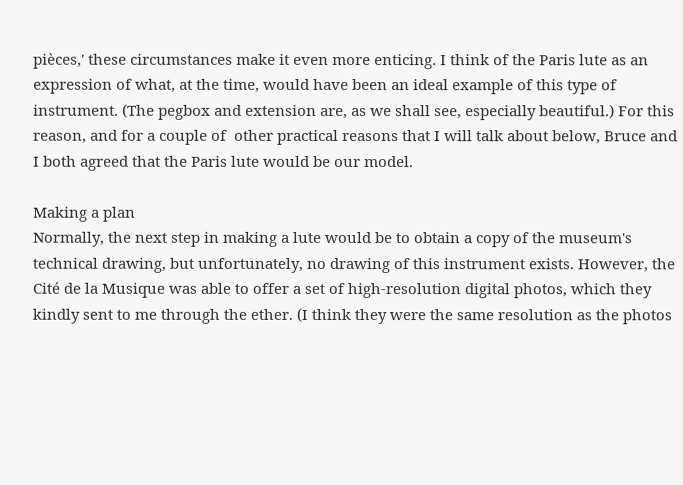pièces,' these circumstances make it even more enticing. I think of the Paris lute as an expression of what, at the time, would have been an ideal example of this type of instrument. (The pegbox and extension are, as we shall see, especially beautiful.) For this reason, and for a couple of  other practical reasons that I will talk about below, Bruce and I both agreed that the Paris lute would be our model.

Making a plan
Normally, the next step in making a lute would be to obtain a copy of the museum's technical drawing, but unfortunately, no drawing of this instrument exists. However, the Cité de la Musique was able to offer a set of high-resolution digital photos, which they kindly sent to me through the ether. (I think they were the same resolution as the photos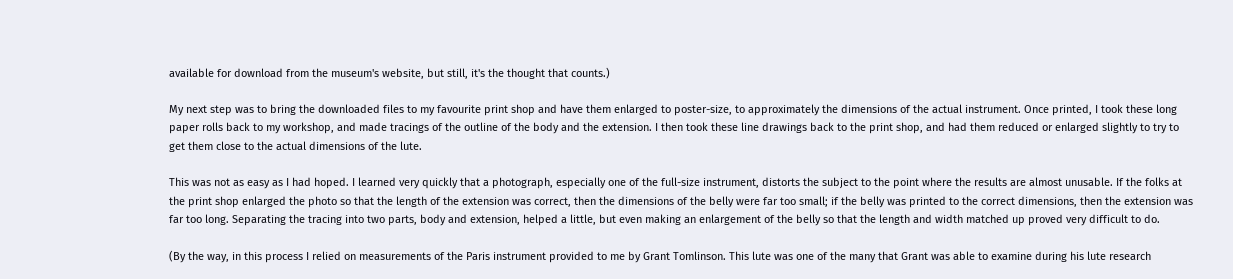available for download from the museum's website, but still, it's the thought that counts.)

My next step was to bring the downloaded files to my favourite print shop and have them enlarged to poster-size, to approximately the dimensions of the actual instrument. Once printed, I took these long paper rolls back to my workshop, and made tracings of the outline of the body and the extension. I then took these line drawings back to the print shop, and had them reduced or enlarged slightly to try to get them close to the actual dimensions of the lute.

This was not as easy as I had hoped. I learned very quickly that a photograph, especially one of the full-size instrument, distorts the subject to the point where the results are almost unusable. If the folks at the print shop enlarged the photo so that the length of the extension was correct, then the dimensions of the belly were far too small; if the belly was printed to the correct dimensions, then the extension was far too long. Separating the tracing into two parts, body and extension, helped a little, but even making an enlargement of the belly so that the length and width matched up proved very difficult to do.

(By the way, in this process I relied on measurements of the Paris instrument provided to me by Grant Tomlinson. This lute was one of the many that Grant was able to examine during his lute research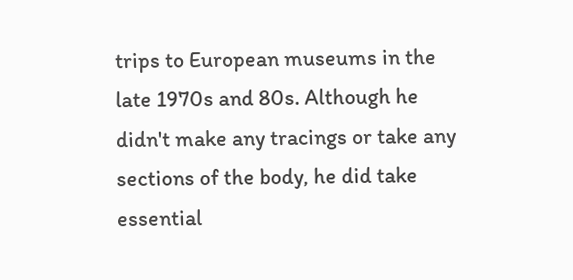trips to European museums in the late 1970s and 80s. Although he didn't make any tracings or take any sections of the body, he did take essential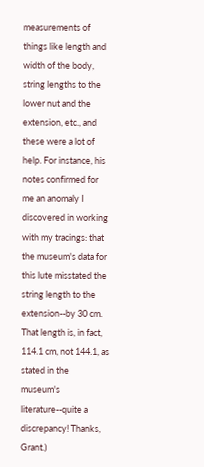measurements of things like length and width of the body, string lengths to the lower nut and the extension, etc., and these were a lot of help. For instance, his notes confirmed for me an anomaly I discovered in working with my tracings: that the museum's data for this lute misstated the string length to the extension--by 30 cm. That length is, in fact, 114.1 cm, not 144.1, as stated in the museum's literature--quite a discrepancy! Thanks, Grant.)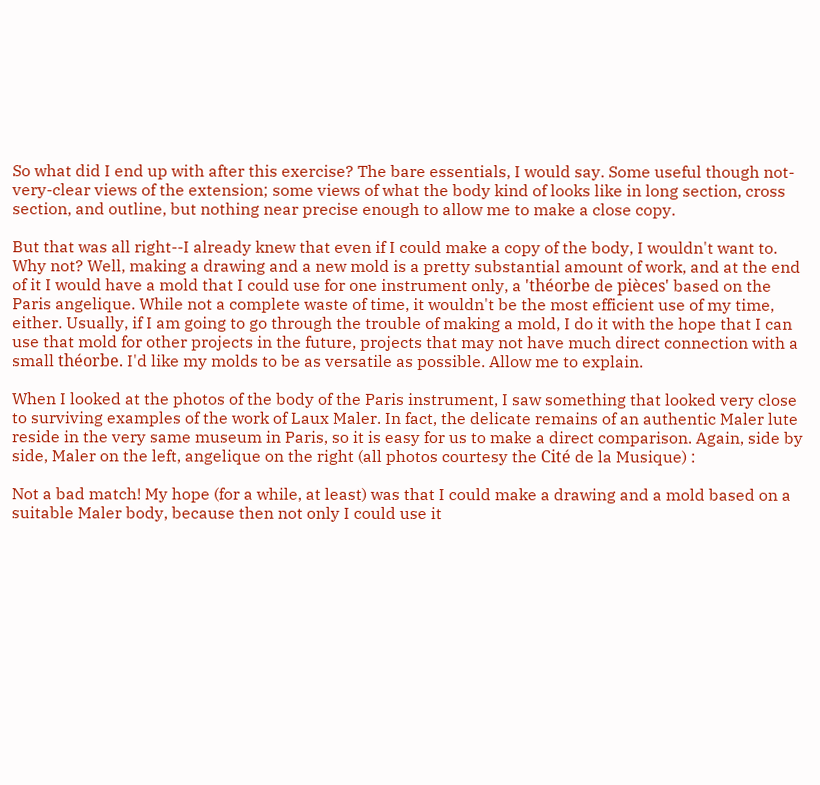So what did I end up with after this exercise? The bare essentials, I would say. Some useful though not-very-clear views of the extension; some views of what the body kind of looks like in long section, cross section, and outline, but nothing near precise enough to allow me to make a close copy.

But that was all right--I already knew that even if I could make a copy of the body, I wouldn't want to. Why not? Well, making a drawing and a new mold is a pretty substantial amount of work, and at the end of it I would have a mold that I could use for one instrument only, a 'théorbe de pièces' based on the Paris angelique. While not a complete waste of time, it wouldn't be the most efficient use of my time, either. Usually, if I am going to go through the trouble of making a mold, I do it with the hope that I can use that mold for other projects in the future, projects that may not have much direct connection with a small théorbe. I'd like my molds to be as versatile as possible. Allow me to explain.

When I looked at the photos of the body of the Paris instrument, I saw something that looked very close to surviving examples of the work of Laux Maler. In fact, the delicate remains of an authentic Maler lute reside in the very same museum in Paris, so it is easy for us to make a direct comparison. Again, side by side, Maler on the left, angelique on the right (all photos courtesy the Cité de la Musique) :

Not a bad match! My hope (for a while, at least) was that I could make a drawing and a mold based on a suitable Maler body, because then not only I could use it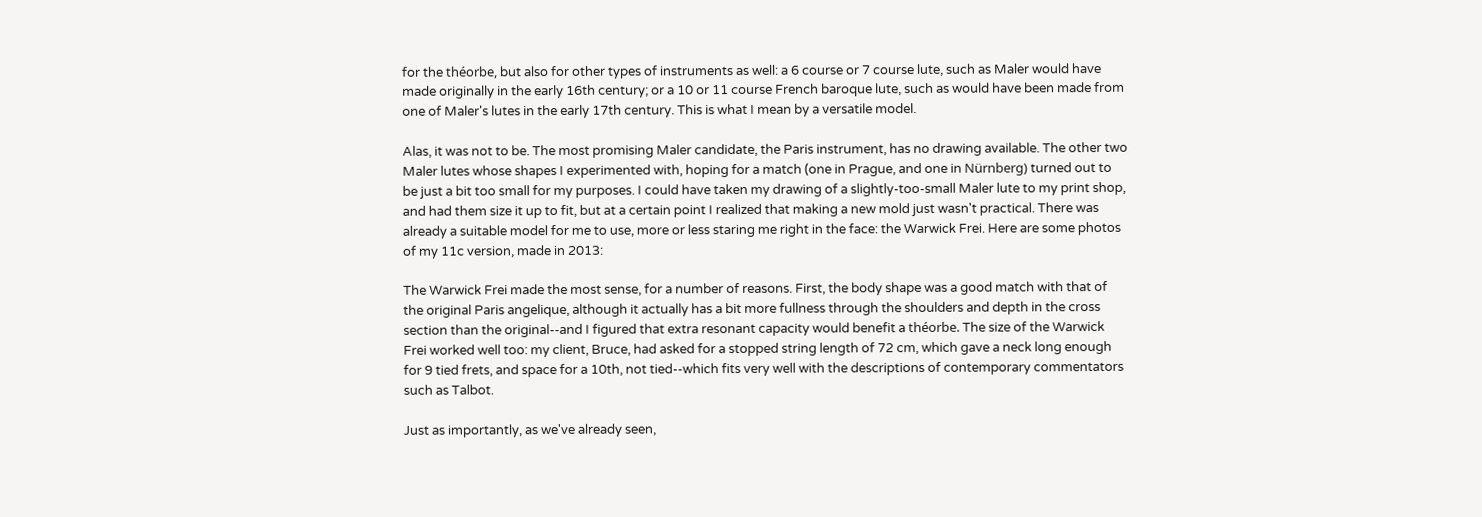for the théorbe, but also for other types of instruments as well: a 6 course or 7 course lute, such as Maler would have made originally in the early 16th century; or a 10 or 11 course French baroque lute, such as would have been made from one of Maler's lutes in the early 17th century. This is what I mean by a versatile model.

Alas, it was not to be. The most promising Maler candidate, the Paris instrument, has no drawing available. The other two Maler lutes whose shapes I experimented with, hoping for a match (one in Prague, and one in Nürnberg) turned out to be just a bit too small for my purposes. I could have taken my drawing of a slightly-too-small Maler lute to my print shop, and had them size it up to fit, but at a certain point I realized that making a new mold just wasn't practical. There was already a suitable model for me to use, more or less staring me right in the face: the Warwick Frei. Here are some photos of my 11c version, made in 2013:

The Warwick Frei made the most sense, for a number of reasons. First, the body shape was a good match with that of the original Paris angelique, although it actually has a bit more fullness through the shoulders and depth in the cross section than the original--and I figured that extra resonant capacity would benefit a théorbe. The size of the Warwick Frei worked well too: my client, Bruce, had asked for a stopped string length of 72 cm, which gave a neck long enough for 9 tied frets, and space for a 10th, not tied--which fits very well with the descriptions of contemporary commentators such as Talbot.

Just as importantly, as we've already seen,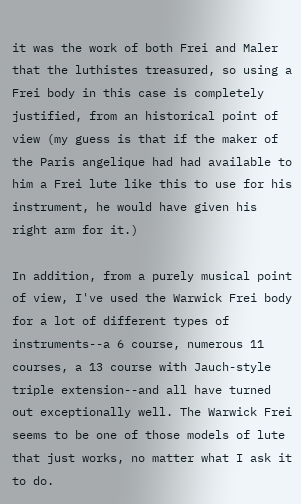it was the work of both Frei and Maler that the luthistes treasured, so using a Frei body in this case is completely justified, from an historical point of view (my guess is that if the maker of the Paris angelique had had available to him a Frei lute like this to use for his instrument, he would have given his right arm for it.)

In addition, from a purely musical point of view, I've used the Warwick Frei body for a lot of different types of instruments--a 6 course, numerous 11 courses, a 13 course with Jauch-style triple extension--and all have turned out exceptionally well. The Warwick Frei seems to be one of those models of lute that just works, no matter what I ask it to do.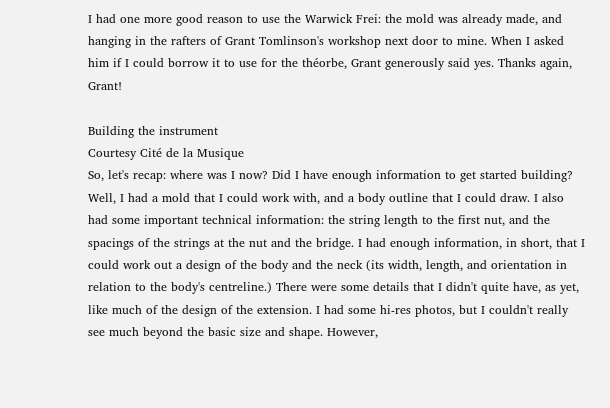I had one more good reason to use the Warwick Frei: the mold was already made, and hanging in the rafters of Grant Tomlinson's workshop next door to mine. When I asked him if I could borrow it to use for the théorbe, Grant generously said yes. Thanks again, Grant!

Building the instrument
Courtesy Cité de la Musique
So, let's recap: where was I now? Did I have enough information to get started building? Well, I had a mold that I could work with, and a body outline that I could draw. I also had some important technical information: the string length to the first nut, and the spacings of the strings at the nut and the bridge. I had enough information, in short, that I could work out a design of the body and the neck (its width, length, and orientation in relation to the body's centreline.) There were some details that I didn't quite have, as yet, like much of the design of the extension. I had some hi-res photos, but I couldn't really see much beyond the basic size and shape. However,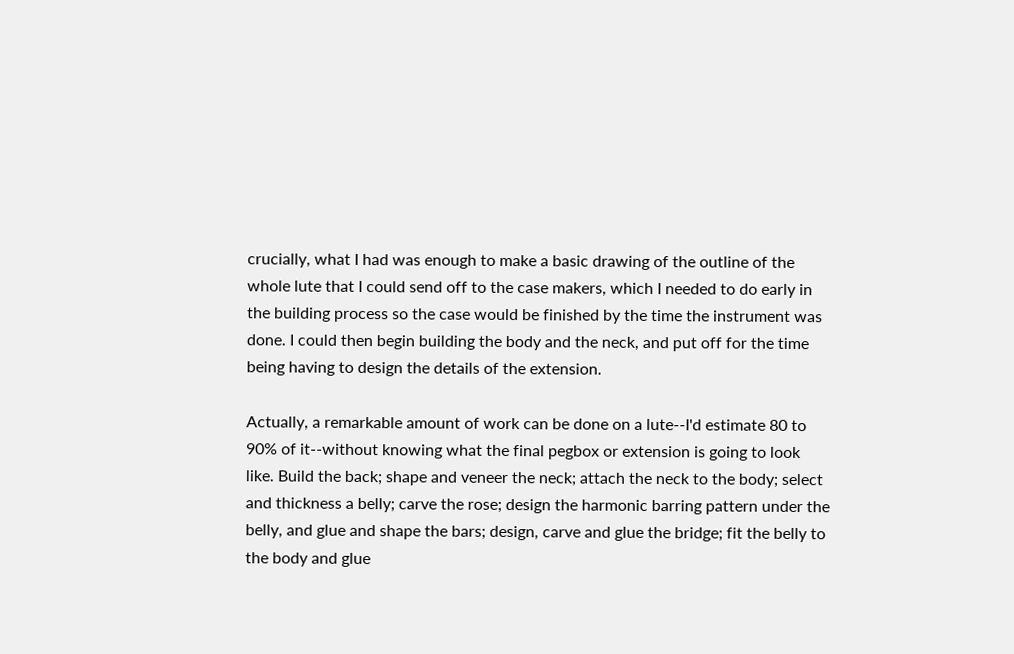crucially, what I had was enough to make a basic drawing of the outline of the whole lute that I could send off to the case makers, which I needed to do early in the building process so the case would be finished by the time the instrument was done. I could then begin building the body and the neck, and put off for the time being having to design the details of the extension.

Actually, a remarkable amount of work can be done on a lute--I'd estimate 80 to 90% of it--without knowing what the final pegbox or extension is going to look like. Build the back; shape and veneer the neck; attach the neck to the body; select and thickness a belly; carve the rose; design the harmonic barring pattern under the belly, and glue and shape the bars; design, carve and glue the bridge; fit the belly to the body and glue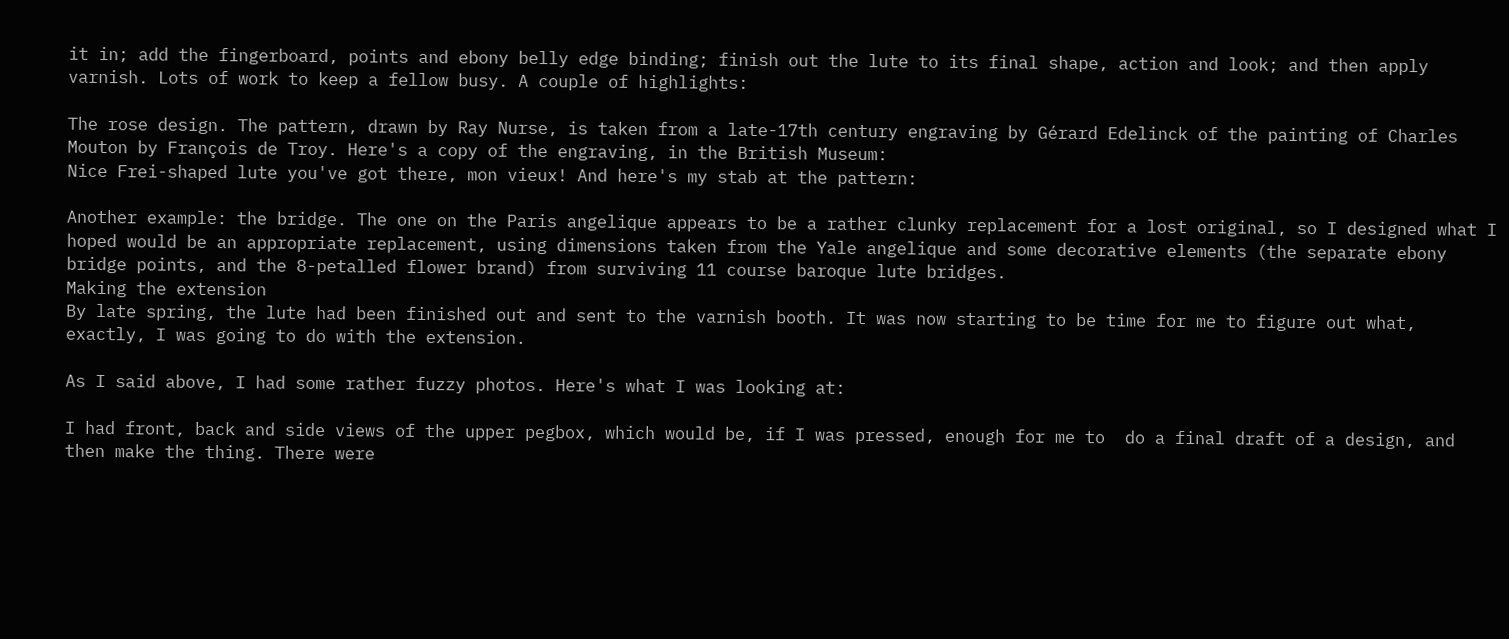it in; add the fingerboard, points and ebony belly edge binding; finish out the lute to its final shape, action and look; and then apply varnish. Lots of work to keep a fellow busy. A couple of highlights:

The rose design. The pattern, drawn by Ray Nurse, is taken from a late-17th century engraving by Gérard Edelinck of the painting of Charles Mouton by François de Troy. Here's a copy of the engraving, in the British Museum:
Nice Frei-shaped lute you've got there, mon vieux! And here's my stab at the pattern:

Another example: the bridge. The one on the Paris angelique appears to be a rather clunky replacement for a lost original, so I designed what I hoped would be an appropriate replacement, using dimensions taken from the Yale angelique and some decorative elements (the separate ebony bridge points, and the 8-petalled flower brand) from surviving 11 course baroque lute bridges.
Making the extension
By late spring, the lute had been finished out and sent to the varnish booth. It was now starting to be time for me to figure out what, exactly, I was going to do with the extension.

As I said above, I had some rather fuzzy photos. Here's what I was looking at:

I had front, back and side views of the upper pegbox, which would be, if I was pressed, enough for me to  do a final draft of a design, and then make the thing. There were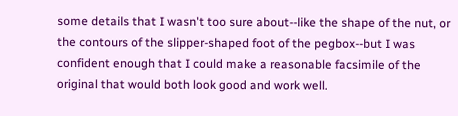some details that I wasn't too sure about--like the shape of the nut, or the contours of the slipper-shaped foot of the pegbox--but I was confident enough that I could make a reasonable facsimile of the original that would both look good and work well.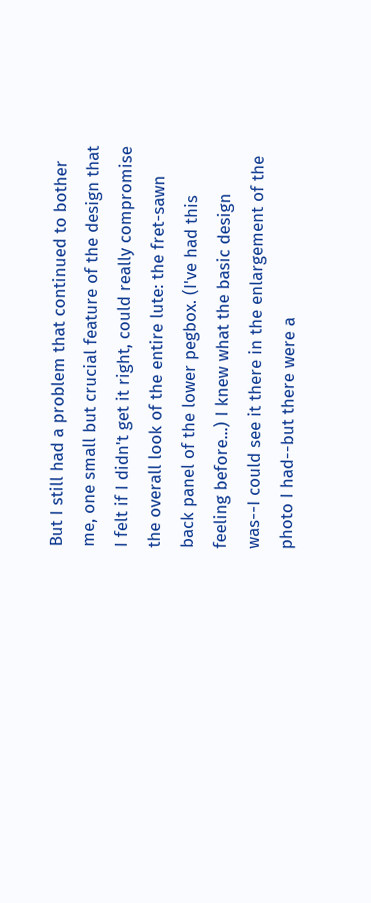But I still had a problem that continued to bother me, one small but crucial feature of the design that I felt if I didn't get it right, could really compromise the overall look of the entire lute: the fret-sawn back panel of the lower pegbox. (I've had this feeling before...) I knew what the basic design was--I could see it there in the enlargement of the photo I had--but there were a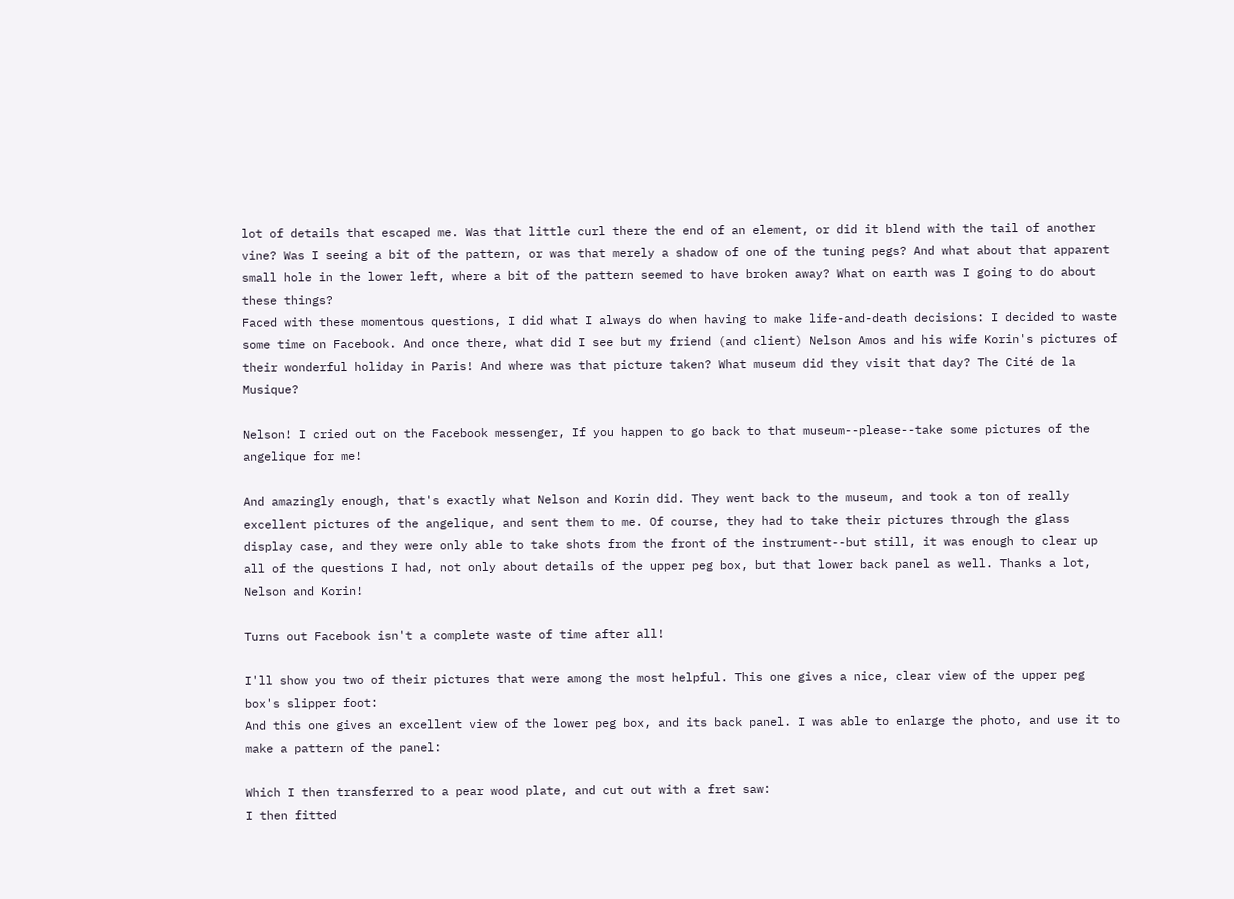lot of details that escaped me. Was that little curl there the end of an element, or did it blend with the tail of another vine? Was I seeing a bit of the pattern, or was that merely a shadow of one of the tuning pegs? And what about that apparent small hole in the lower left, where a bit of the pattern seemed to have broken away? What on earth was I going to do about these things?
Faced with these momentous questions, I did what I always do when having to make life-and-death decisions: I decided to waste some time on Facebook. And once there, what did I see but my friend (and client) Nelson Amos and his wife Korin's pictures of their wonderful holiday in Paris! And where was that picture taken? What museum did they visit that day? The Cité de la Musique?

Nelson! I cried out on the Facebook messenger, If you happen to go back to that museum--please--take some pictures of the angelique for me!

And amazingly enough, that's exactly what Nelson and Korin did. They went back to the museum, and took a ton of really excellent pictures of the angelique, and sent them to me. Of course, they had to take their pictures through the glass display case, and they were only able to take shots from the front of the instrument--but still, it was enough to clear up all of the questions I had, not only about details of the upper peg box, but that lower back panel as well. Thanks a lot, Nelson and Korin!

Turns out Facebook isn't a complete waste of time after all!

I'll show you two of their pictures that were among the most helpful. This one gives a nice, clear view of the upper peg box's slipper foot:
And this one gives an excellent view of the lower peg box, and its back panel. I was able to enlarge the photo, and use it to make a pattern of the panel:

Which I then transferred to a pear wood plate, and cut out with a fret saw:
I then fitted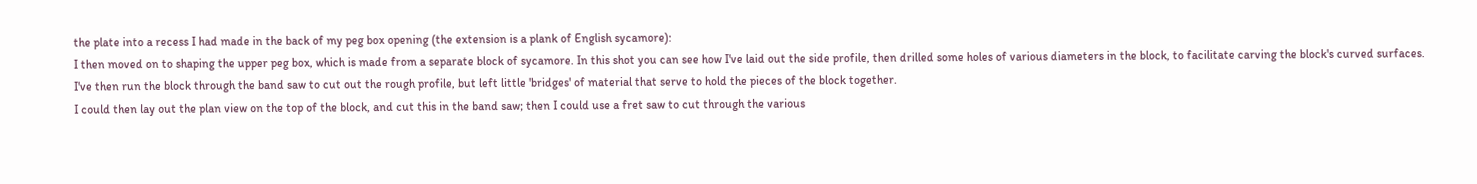the plate into a recess I had made in the back of my peg box opening (the extension is a plank of English sycamore):
I then moved on to shaping the upper peg box, which is made from a separate block of sycamore. In this shot you can see how I've laid out the side profile, then drilled some holes of various diameters in the block, to facilitate carving the block's curved surfaces. I've then run the block through the band saw to cut out the rough profile, but left little 'bridges' of material that serve to hold the pieces of the block together.
I could then lay out the plan view on the top of the block, and cut this in the band saw; then I could use a fret saw to cut through the various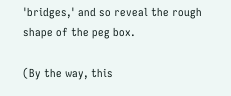'bridges,' and so reveal the rough shape of the peg box.

(By the way, this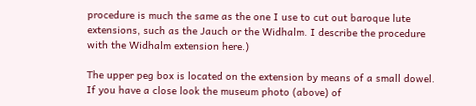procedure is much the same as the one I use to cut out baroque lute extensions, such as the Jauch or the Widhalm. I describe the procedure with the Widhalm extension here.)

The upper peg box is located on the extension by means of a small dowel.
If you have a close look the museum photo (above) of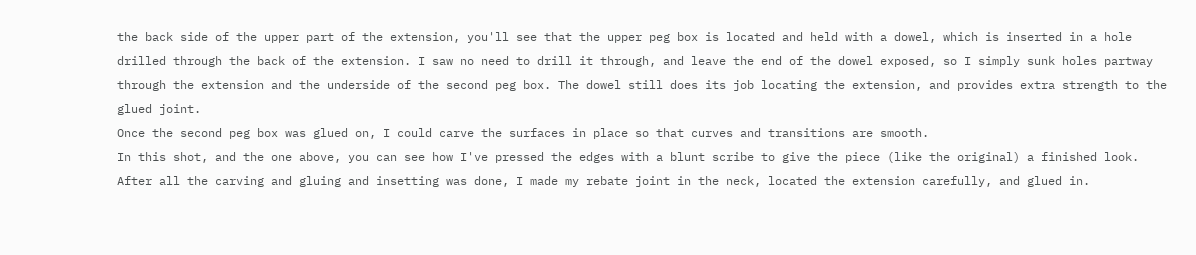the back side of the upper part of the extension, you'll see that the upper peg box is located and held with a dowel, which is inserted in a hole drilled through the back of the extension. I saw no need to drill it through, and leave the end of the dowel exposed, so I simply sunk holes partway through the extension and the underside of the second peg box. The dowel still does its job locating the extension, and provides extra strength to the glued joint.
Once the second peg box was glued on, I could carve the surfaces in place so that curves and transitions are smooth.
In this shot, and the one above, you can see how I've pressed the edges with a blunt scribe to give the piece (like the original) a finished look.
After all the carving and gluing and insetting was done, I made my rebate joint in the neck, located the extension carefully, and glued in.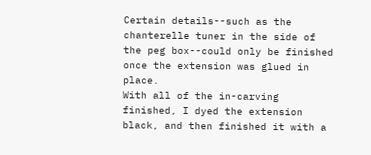Certain details--such as the chanterelle tuner in the side of the peg box--could only be finished once the extension was glued in place.
With all of the in-carving finished, I dyed the extension black, and then finished it with a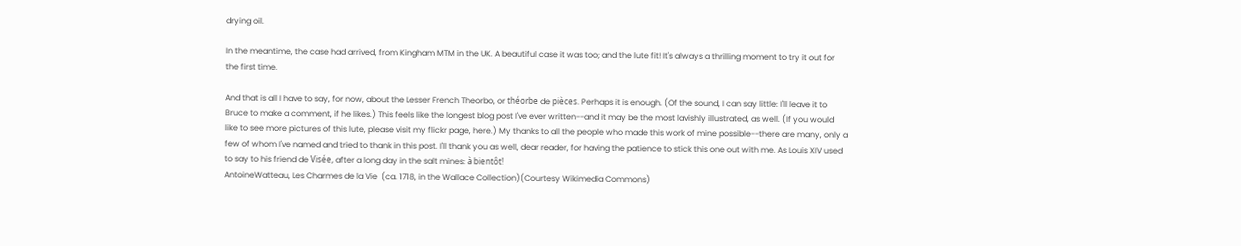drying oil.

In the meantime, the case had arrived, from Kingham MTM in the UK. A beautiful case it was too; and the lute fit! It's always a thrilling moment to try it out for the first time.

And that is all I have to say, for now, about the Lesser French Theorbo, or théorbe de pièces. Perhaps it is enough. (Of the sound, I can say little: I'll leave it to Bruce to make a comment, if he likes.) This feels like the longest blog post I've ever written--and it may be the most lavishly illustrated, as well. (If you would like to see more pictures of this lute, please visit my flickr page, here.) My thanks to all the people who made this work of mine possible--there are many, only a few of whom I've named and tried to thank in this post. I'll thank you as well, dear reader, for having the patience to stick this one out with me. As Louis XIV used to say to his friend de Visée, after a long day in the salt mines: à bientôt!
AntoineWatteau, Les Charmes de la Vie  (ca. 1718, in the Wallace Collection)(Courtesy Wikimedia Commons)